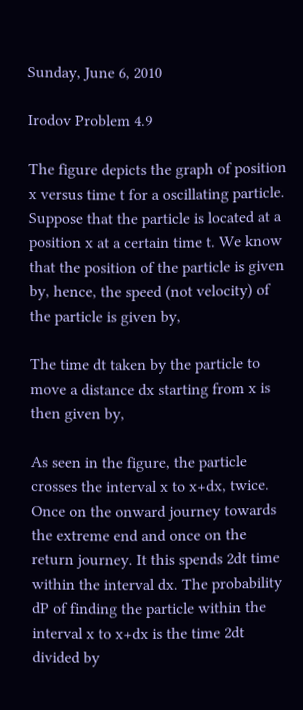Sunday, June 6, 2010

Irodov Problem 4.9

The figure depicts the graph of position x versus time t for a oscillating particle.
Suppose that the particle is located at a position x at a certain time t. We know that the position of the particle is given by, hence, the speed (not velocity) of the particle is given by,

The time dt taken by the particle to move a distance dx starting from x is then given by,

As seen in the figure, the particle crosses the interval x to x+dx, twice. Once on the onward journey towards the extreme end and once on the return journey. It this spends 2dt time within the interval dx. The probability dP of finding the particle within the interval x to x+dx is the time 2dt divided by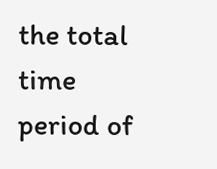the total time period of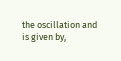the oscillation and is given by,